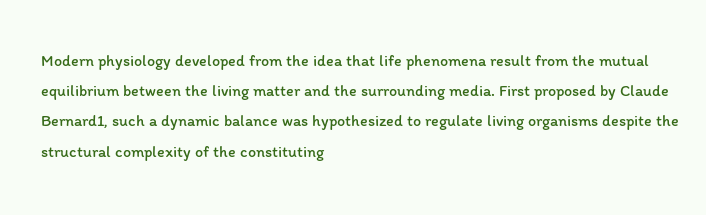Modern physiology developed from the idea that life phenomena result from the mutual equilibrium between the living matter and the surrounding media. First proposed by Claude Bernard1, such a dynamic balance was hypothesized to regulate living organisms despite the structural complexity of the constituting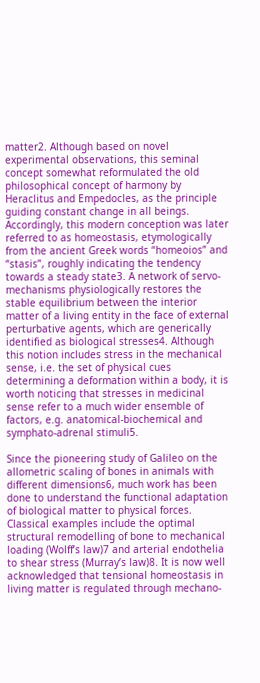matter2. Although based on novel experimental observations, this seminal concept somewhat reformulated the old philosophical concept of harmony by Heraclitus and Empedocles, as the principle guiding constant change in all beings. Accordingly, this modern conception was later referred to as homeostasis, etymologically from the ancient Greek words “homeoios” and “stasis”, roughly indicating the tendency towards a steady state3. A network of servo-mechanisms physiologically restores the stable equilibrium between the interior matter of a living entity in the face of external perturbative agents, which are generically identified as biological stresses4. Although this notion includes stress in the mechanical sense, i.e. the set of physical cues determining a deformation within a body, it is worth noticing that stresses in medicinal sense refer to a much wider ensemble of factors, e.g. anatomical-biochemical and symphato-adrenal stimuli5.

Since the pioneering study of Galileo on the allometric scaling of bones in animals with different dimensions6, much work has been done to understand the functional adaptation of biological matter to physical forces. Classical examples include the optimal structural remodelling of bone to mechanical loading (Wolff’s law)7 and arterial endothelia to shear stress (Murray’s law)8. It is now well acknowledged that tensional homeostasis in living matter is regulated through mechano-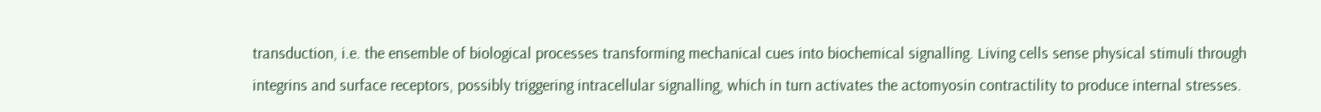transduction, i.e. the ensemble of biological processes transforming mechanical cues into biochemical signalling. Living cells sense physical stimuli through integrins and surface receptors, possibly triggering intracellular signalling, which in turn activates the actomyosin contractility to produce internal stresses.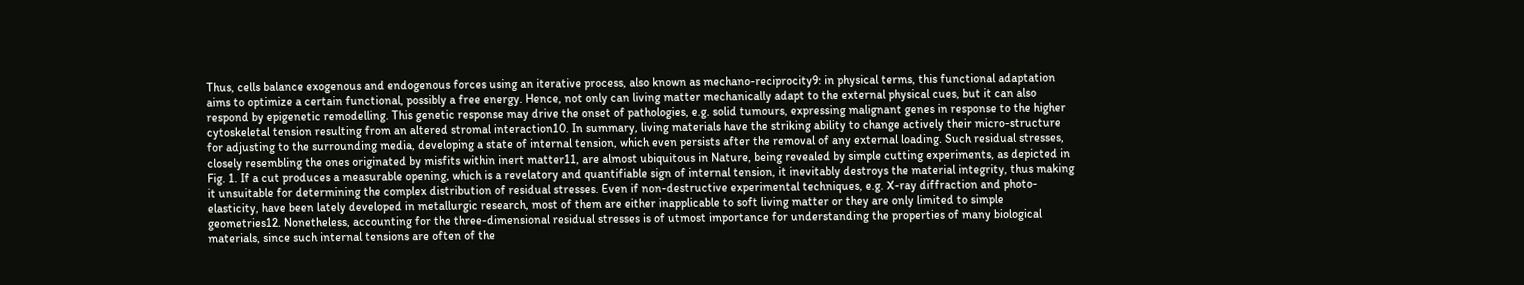Thus, cells balance exogenous and endogenous forces using an iterative process, also known as mechano-reciprocity9: in physical terms, this functional adaptation aims to optimize a certain functional, possibly a free energy. Hence, not only can living matter mechanically adapt to the external physical cues, but it can also respond by epigenetic remodelling. This genetic response may drive the onset of pathologies, e.g. solid tumours, expressing malignant genes in response to the higher cytoskeletal tension resulting from an altered stromal interaction10. In summary, living materials have the striking ability to change actively their micro-structure for adjusting to the surrounding media, developing a state of internal tension, which even persists after the removal of any external loading. Such residual stresses, closely resembling the ones originated by misfits within inert matter11, are almost ubiquitous in Nature, being revealed by simple cutting experiments, as depicted in Fig. 1. If a cut produces a measurable opening, which is a revelatory and quantifiable sign of internal tension, it inevitably destroys the material integrity, thus making it unsuitable for determining the complex distribution of residual stresses. Even if non-destructive experimental techniques, e.g. X-ray diffraction and photo-elasticity, have been lately developed in metallurgic research, most of them are either inapplicable to soft living matter or they are only limited to simple geometries12. Nonetheless, accounting for the three-dimensional residual stresses is of utmost importance for understanding the properties of many biological materials, since such internal tensions are often of the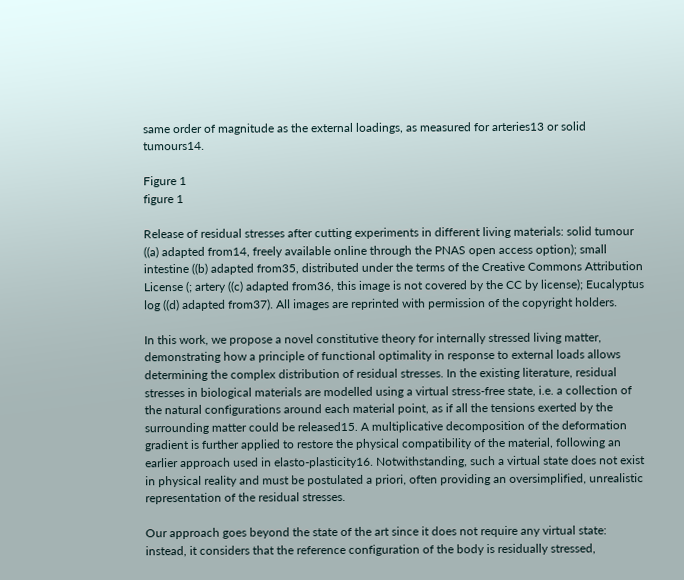same order of magnitude as the external loadings, as measured for arteries13 or solid tumours14.

Figure 1
figure 1

Release of residual stresses after cutting experiments in different living materials: solid tumour ((a) adapted from14, freely available online through the PNAS open access option); small intestine ((b) adapted from35, distributed under the terms of the Creative Commons Attribution License (; artery ((c) adapted from36, this image is not covered by the CC by license); Eucalyptus log ((d) adapted from37). All images are reprinted with permission of the copyright holders.

In this work, we propose a novel constitutive theory for internally stressed living matter, demonstrating how a principle of functional optimality in response to external loads allows determining the complex distribution of residual stresses. In the existing literature, residual stresses in biological materials are modelled using a virtual stress-free state, i.e. a collection of the natural configurations around each material point, as if all the tensions exerted by the surrounding matter could be released15. A multiplicative decomposition of the deformation gradient is further applied to restore the physical compatibility of the material, following an earlier approach used in elasto-plasticity16. Notwithstanding, such a virtual state does not exist in physical reality and must be postulated a priori, often providing an oversimplified, unrealistic representation of the residual stresses.

Our approach goes beyond the state of the art since it does not require any virtual state: instead, it considers that the reference configuration of the body is residually stressed,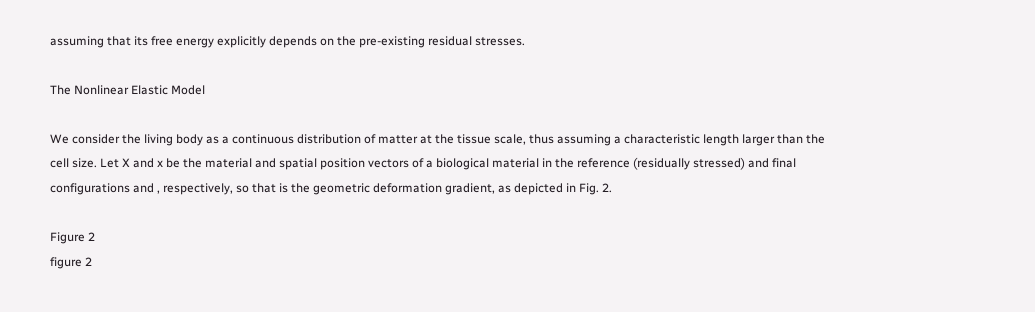assuming that its free energy explicitly depends on the pre-existing residual stresses.

The Nonlinear Elastic Model

We consider the living body as a continuous distribution of matter at the tissue scale, thus assuming a characteristic length larger than the cell size. Let X and x be the material and spatial position vectors of a biological material in the reference (residually stressed) and final configurations and , respectively, so that is the geometric deformation gradient, as depicted in Fig. 2.

Figure 2
figure 2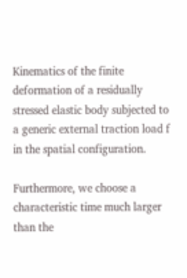Kinematics of the finite deformation of a residually stressed elastic body subjected to a generic external traction load f in the spatial configuration.

Furthermore, we choose a characteristic time much larger than the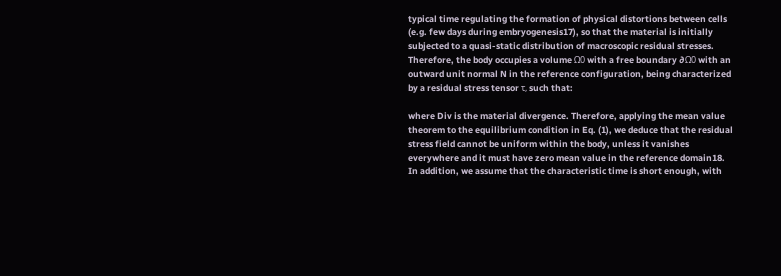typical time regulating the formation of physical distortions between cells (e.g. few days during embryogenesis17), so that the material is initially subjected to a quasi-static distribution of macroscopic residual stresses. Therefore, the body occupies a volume Ω0 with a free boundary ∂Ω0 with an outward unit normal N in the reference configuration, being characterized by a residual stress tensor τ, such that:

where Div is the material divergence. Therefore, applying the mean value theorem to the equilibrium condition in Eq. (1), we deduce that the residual stress field cannot be uniform within the body, unless it vanishes everywhere and it must have zero mean value in the reference domain18. In addition, we assume that the characteristic time is short enough, with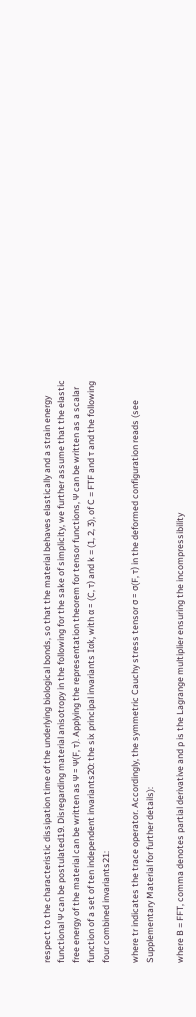respect to the characteristic dissipation time of the underlying biological bonds, so that the material behaves elastically and a strain energy functional Ψ can be postulated19. Disregarding material anisotropy in the following for the sake of simplicity, we further assume that the elastic free energy of the material can be written as Ψ = Ψ(F, τ). Applying the representation theorem for tensor functions, Ψ can be written as a scalar function of a set of ten independent invariants20: the six principal invariants Iαk, with α = (C, τ) and k = (1, 2, 3), of C = FTF and τ and the following four combined invariants21:

where tr indicates the trace operator. Accordingly, the symmetric Cauchy stress tensor σ = σ(F, τ) in the deformed configuration reads (see Supplementary Material for further details):

where B = FFT, comma denotes partial derivative and p is the Lagrange multiplier ensuring the incompressibility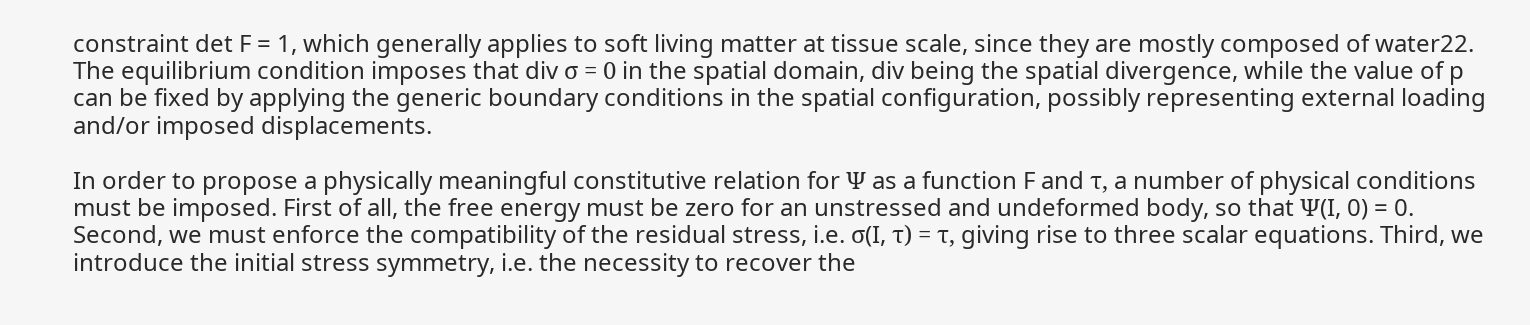constraint det F = 1, which generally applies to soft living matter at tissue scale, since they are mostly composed of water22. The equilibrium condition imposes that div σ = 0 in the spatial domain, div being the spatial divergence, while the value of p can be fixed by applying the generic boundary conditions in the spatial configuration, possibly representing external loading and/or imposed displacements.

In order to propose a physically meaningful constitutive relation for Ψ as a function F and τ, a number of physical conditions must be imposed. First of all, the free energy must be zero for an unstressed and undeformed body, so that Ψ(I, 0) = 0. Second, we must enforce the compatibility of the residual stress, i.e. σ(I, τ) = τ, giving rise to three scalar equations. Third, we introduce the initial stress symmetry, i.e. the necessity to recover the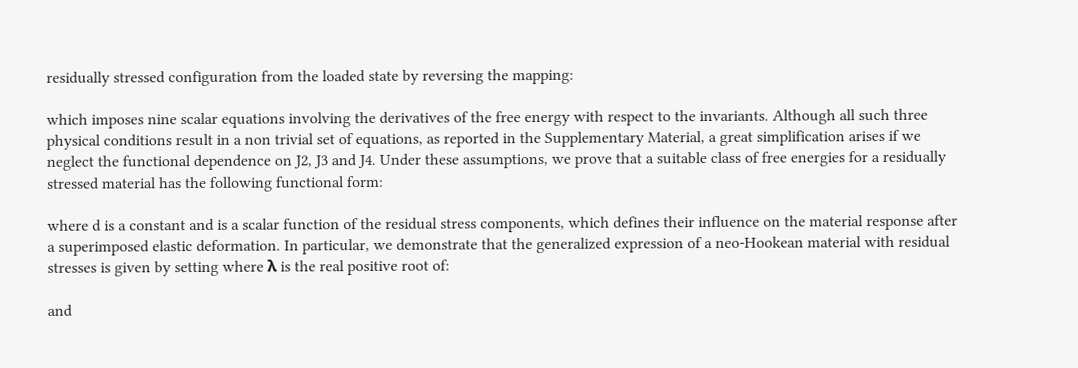residually stressed configuration from the loaded state by reversing the mapping:

which imposes nine scalar equations involving the derivatives of the free energy with respect to the invariants. Although all such three physical conditions result in a non trivial set of equations, as reported in the Supplementary Material, a great simplification arises if we neglect the functional dependence on J2, J3 and J4. Under these assumptions, we prove that a suitable class of free energies for a residually stressed material has the following functional form:

where d is a constant and is a scalar function of the residual stress components, which defines their influence on the material response after a superimposed elastic deformation. In particular, we demonstrate that the generalized expression of a neo-Hookean material with residual stresses is given by setting where λ is the real positive root of:

and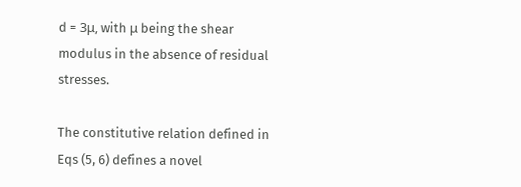d = 3μ, with μ being the shear modulus in the absence of residual stresses.

The constitutive relation defined in Eqs (5, 6) defines a novel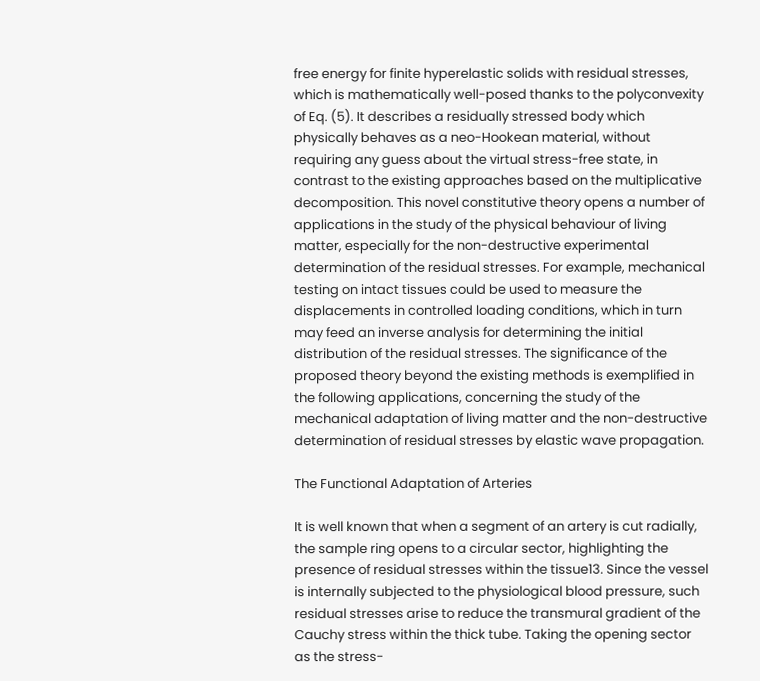free energy for finite hyperelastic solids with residual stresses, which is mathematically well-posed thanks to the polyconvexity of Eq. (5). It describes a residually stressed body which physically behaves as a neo-Hookean material, without requiring any guess about the virtual stress-free state, in contrast to the existing approaches based on the multiplicative decomposition. This novel constitutive theory opens a number of applications in the study of the physical behaviour of living matter, especially for the non-destructive experimental determination of the residual stresses. For example, mechanical testing on intact tissues could be used to measure the displacements in controlled loading conditions, which in turn may feed an inverse analysis for determining the initial distribution of the residual stresses. The significance of the proposed theory beyond the existing methods is exemplified in the following applications, concerning the study of the mechanical adaptation of living matter and the non-destructive determination of residual stresses by elastic wave propagation.

The Functional Adaptation of Arteries

It is well known that when a segment of an artery is cut radially, the sample ring opens to a circular sector, highlighting the presence of residual stresses within the tissue13. Since the vessel is internally subjected to the physiological blood pressure, such residual stresses arise to reduce the transmural gradient of the Cauchy stress within the thick tube. Taking the opening sector as the stress-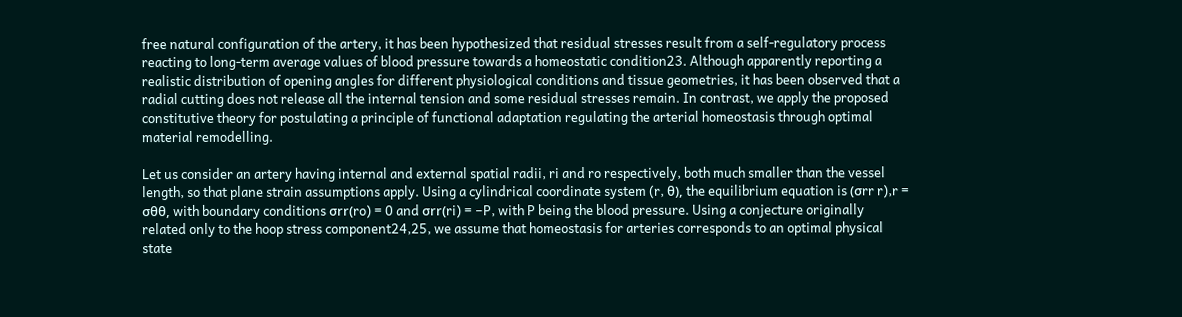free natural configuration of the artery, it has been hypothesized that residual stresses result from a self-regulatory process reacting to long-term average values of blood pressure towards a homeostatic condition23. Although apparently reporting a realistic distribution of opening angles for different physiological conditions and tissue geometries, it has been observed that a radial cutting does not release all the internal tension and some residual stresses remain. In contrast, we apply the proposed constitutive theory for postulating a principle of functional adaptation regulating the arterial homeostasis through optimal material remodelling.

Let us consider an artery having internal and external spatial radii, ri and ro respectively, both much smaller than the vessel length, so that plane strain assumptions apply. Using a cylindrical coordinate system (r, θ), the equilibrium equation is (σrr r),r = σθθ, with boundary conditions σrr(ro) = 0 and σrr(ri) = −P, with P being the blood pressure. Using a conjecture originally related only to the hoop stress component24,25, we assume that homeostasis for arteries corresponds to an optimal physical state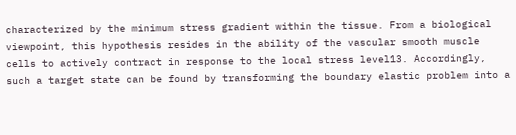characterized by the minimum stress gradient within the tissue. From a biological viewpoint, this hypothesis resides in the ability of the vascular smooth muscle cells to actively contract in response to the local stress level13. Accordingly, such a target state can be found by transforming the boundary elastic problem into a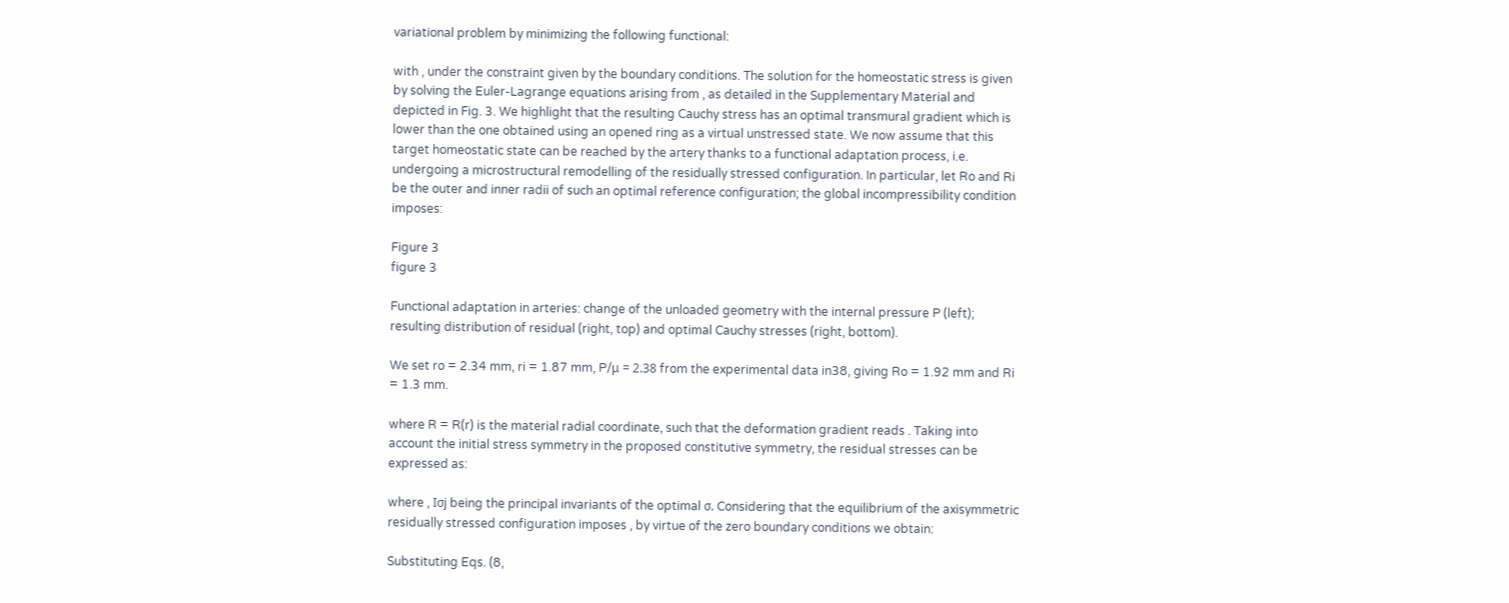variational problem by minimizing the following functional:

with , under the constraint given by the boundary conditions. The solution for the homeostatic stress is given by solving the Euler-Lagrange equations arising from , as detailed in the Supplementary Material and depicted in Fig. 3. We highlight that the resulting Cauchy stress has an optimal transmural gradient which is lower than the one obtained using an opened ring as a virtual unstressed state. We now assume that this target homeostatic state can be reached by the artery thanks to a functional adaptation process, i.e. undergoing a microstructural remodelling of the residually stressed configuration. In particular, let Ro and Ri be the outer and inner radii of such an optimal reference configuration; the global incompressibility condition imposes:

Figure 3
figure 3

Functional adaptation in arteries: change of the unloaded geometry with the internal pressure P (left); resulting distribution of residual (right, top) and optimal Cauchy stresses (right, bottom).

We set ro = 2.34 mm, ri = 1.87 mm, P/μ = 2.38 from the experimental data in38, giving Ro = 1.92 mm and Ri = 1.3 mm.

where R = R(r) is the material radial coordinate, such that the deformation gradient reads . Taking into account the initial stress symmetry in the proposed constitutive symmetry, the residual stresses can be expressed as:

where , Iσj being the principal invariants of the optimal σ. Considering that the equilibrium of the axisymmetric residually stressed configuration imposes , by virtue of the zero boundary conditions we obtain:

Substituting Eqs. (8,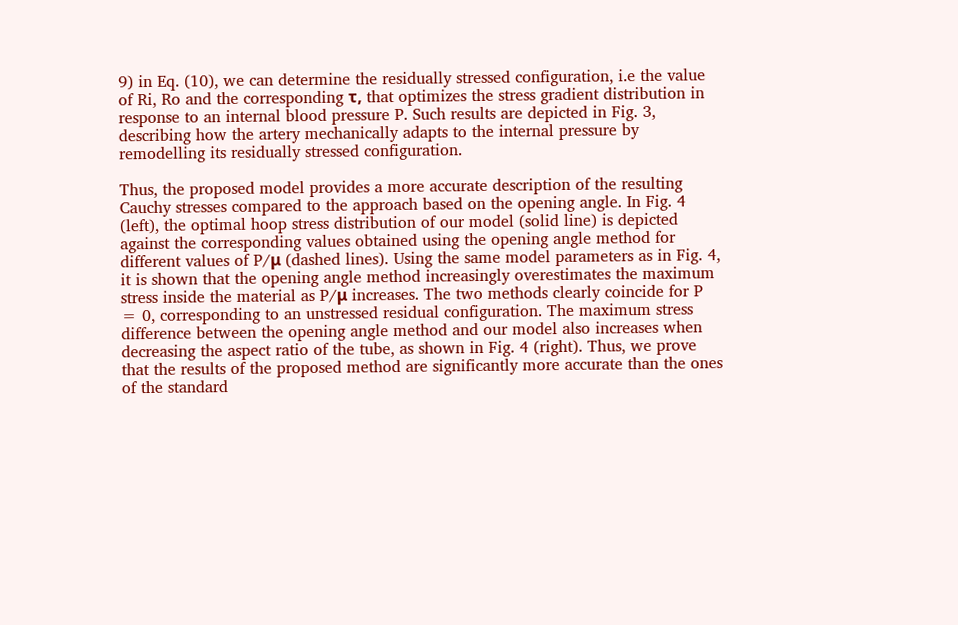9) in Eq. (10), we can determine the residually stressed configuration, i.e the value of Ri, Ro and the corresponding τ, that optimizes the stress gradient distribution in response to an internal blood pressure P. Such results are depicted in Fig. 3, describing how the artery mechanically adapts to the internal pressure by remodelling its residually stressed configuration.

Thus, the proposed model provides a more accurate description of the resulting Cauchy stresses compared to the approach based on the opening angle. In Fig. 4 (left), the optimal hoop stress distribution of our model (solid line) is depicted against the corresponding values obtained using the opening angle method for different values of P/μ (dashed lines). Using the same model parameters as in Fig. 4, it is shown that the opening angle method increasingly overestimates the maximum stress inside the material as P/μ increases. The two methods clearly coincide for P = 0, corresponding to an unstressed residual configuration. The maximum stress difference between the opening angle method and our model also increases when decreasing the aspect ratio of the tube, as shown in Fig. 4 (right). Thus, we prove that the results of the proposed method are significantly more accurate than the ones of the standard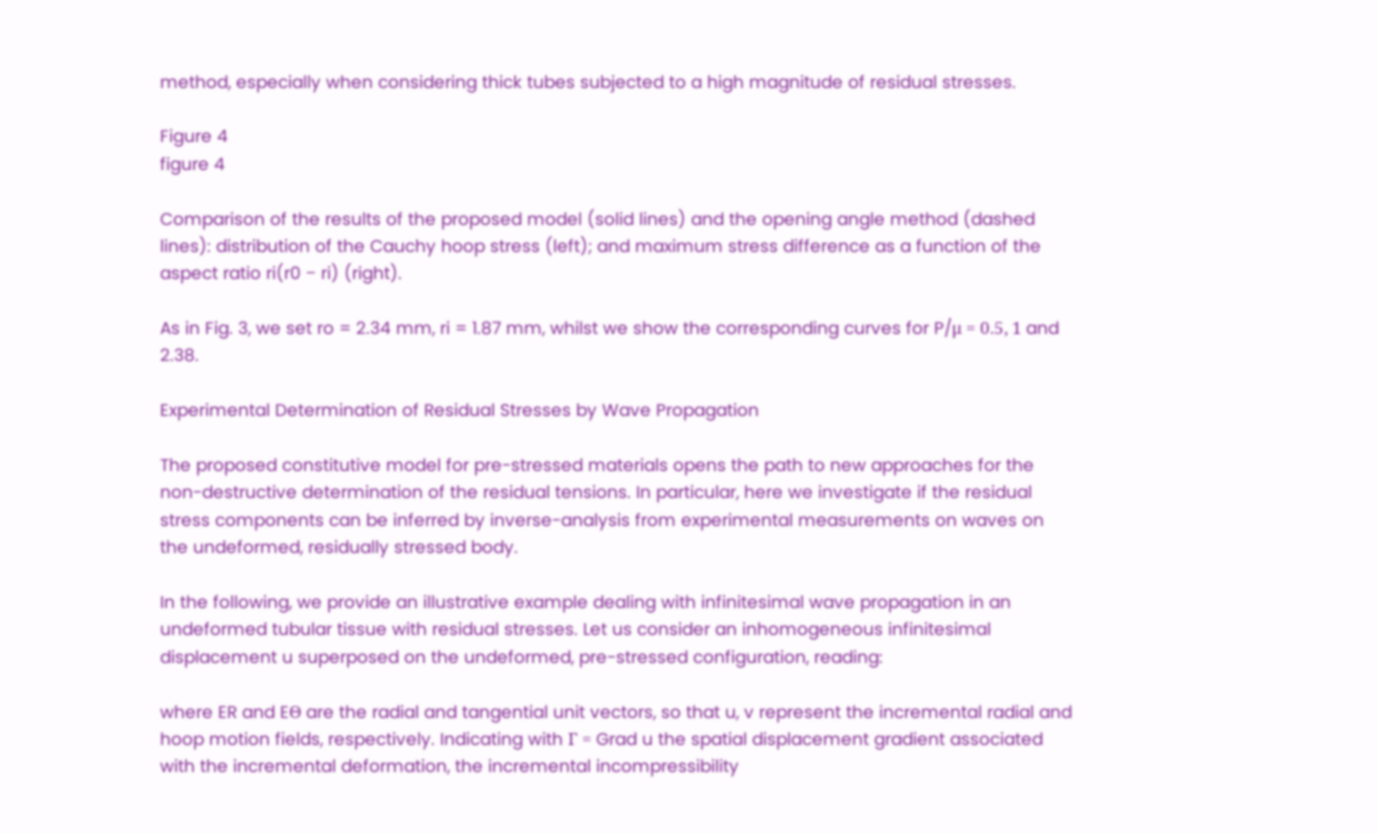method, especially when considering thick tubes subjected to a high magnitude of residual stresses.

Figure 4
figure 4

Comparison of the results of the proposed model (solid lines) and the opening angle method (dashed lines): distribution of the Cauchy hoop stress (left); and maximum stress difference as a function of the aspect ratio ri(r0 − ri) (right).

As in Fig. 3, we set ro = 2.34 mm, ri = 1.87 mm, whilst we show the corresponding curves for P/μ = 0.5, 1 and 2.38.

Experimental Determination of Residual Stresses by Wave Propagation

The proposed constitutive model for pre-stressed materials opens the path to new approaches for the non-destructive determination of the residual tensions. In particular, here we investigate if the residual stress components can be inferred by inverse-analysis from experimental measurements on waves on the undeformed, residually stressed body.

In the following, we provide an illustrative example dealing with infinitesimal wave propagation in an undeformed tubular tissue with residual stresses. Let us consider an inhomogeneous infinitesimal displacement u superposed on the undeformed, pre-stressed configuration, reading:

where ER and EΘ are the radial and tangential unit vectors, so that u, v represent the incremental radial and hoop motion fields, respectively. Indicating with Γ = Grad u the spatial displacement gradient associated with the incremental deformation, the incremental incompressibility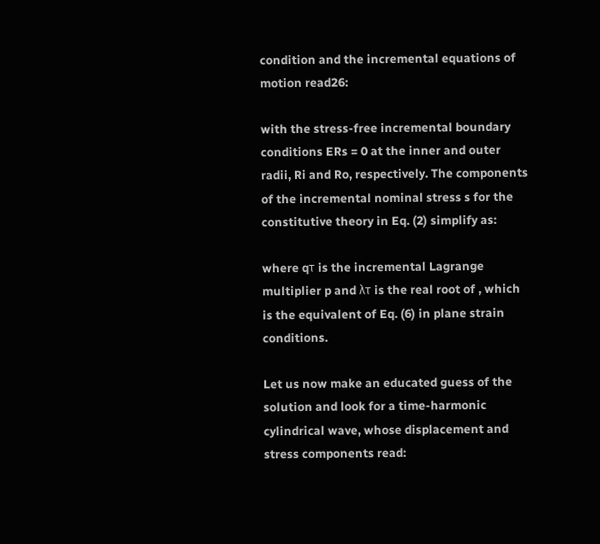condition and the incremental equations of motion read26:

with the stress-free incremental boundary conditions ERs = 0 at the inner and outer radii, Ri and Ro, respectively. The components of the incremental nominal stress s for the constitutive theory in Eq. (2) simplify as:

where qτ is the incremental Lagrange multiplier p and λτ is the real root of , which is the equivalent of Eq. (6) in plane strain conditions.

Let us now make an educated guess of the solution and look for a time-harmonic cylindrical wave, whose displacement and stress components read: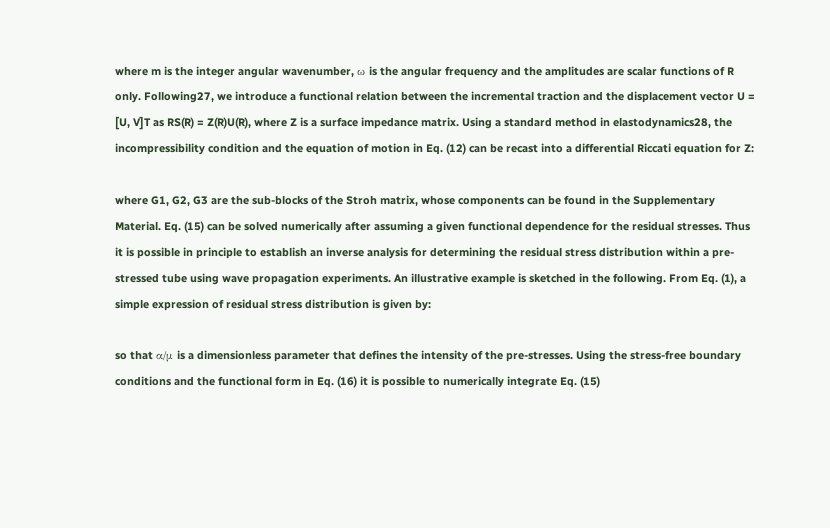where m is the integer angular wavenumber, ω is the angular frequency and the amplitudes are scalar functions of R only. Following27, we introduce a functional relation between the incremental traction and the displacement vector U = [U, V]T as RS(R) = Z(R)U(R), where Z is a surface impedance matrix. Using a standard method in elastodynamics28, the incompressibility condition and the equation of motion in Eq. (12) can be recast into a differential Riccati equation for Z:

where G1, G2, G3 are the sub-blocks of the Stroh matrix, whose components can be found in the Supplementary Material. Eq. (15) can be solved numerically after assuming a given functional dependence for the residual stresses. Thus it is possible in principle to establish an inverse analysis for determining the residual stress distribution within a pre-stressed tube using wave propagation experiments. An illustrative example is sketched in the following. From Eq. (1), a simple expression of residual stress distribution is given by:

so that α/μ is a dimensionless parameter that defines the intensity of the pre-stresses. Using the stress-free boundary conditions and the functional form in Eq. (16) it is possible to numerically integrate Eq. (15)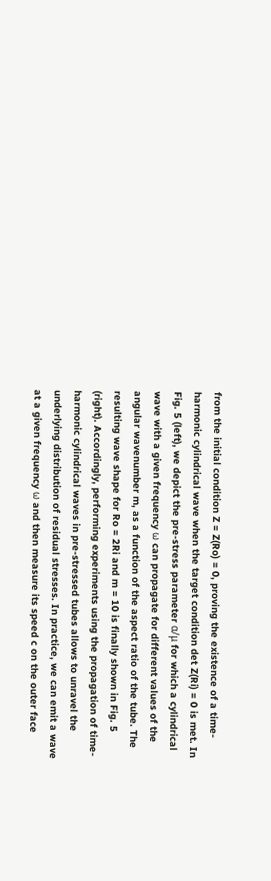from the initial condition Z = Z(Ro) = 0, proving the existence of a time-harmonic cylindrical wave when the target condition det Z(Ri) = 0 is met. In Fig. 5 (left), we depict the pre-stress parameter α/μ for which a cylindrical wave with a given frequency ω can propagate for different values of the angular wavenumber m, as a function of the aspect ratio of the tube. The resulting wave shape for Ro = 2Ri and m = 10 is finally shown in Fig. 5 (right). Accordingly, performing experiments using the propagation of time-harmonic cylindrical waves in pre-stressed tubes allows to unravel the underlying distribution of residual stresses. In practice, we can emit a wave at a given frequency ω and then measure its speed c on the outer face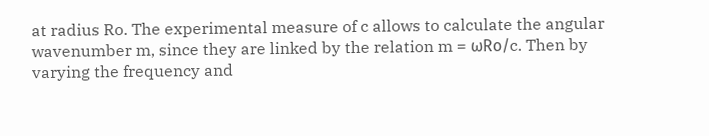at radius Ro. The experimental measure of c allows to calculate the angular wavenumber m, since they are linked by the relation m = ωRo/c. Then by varying the frequency and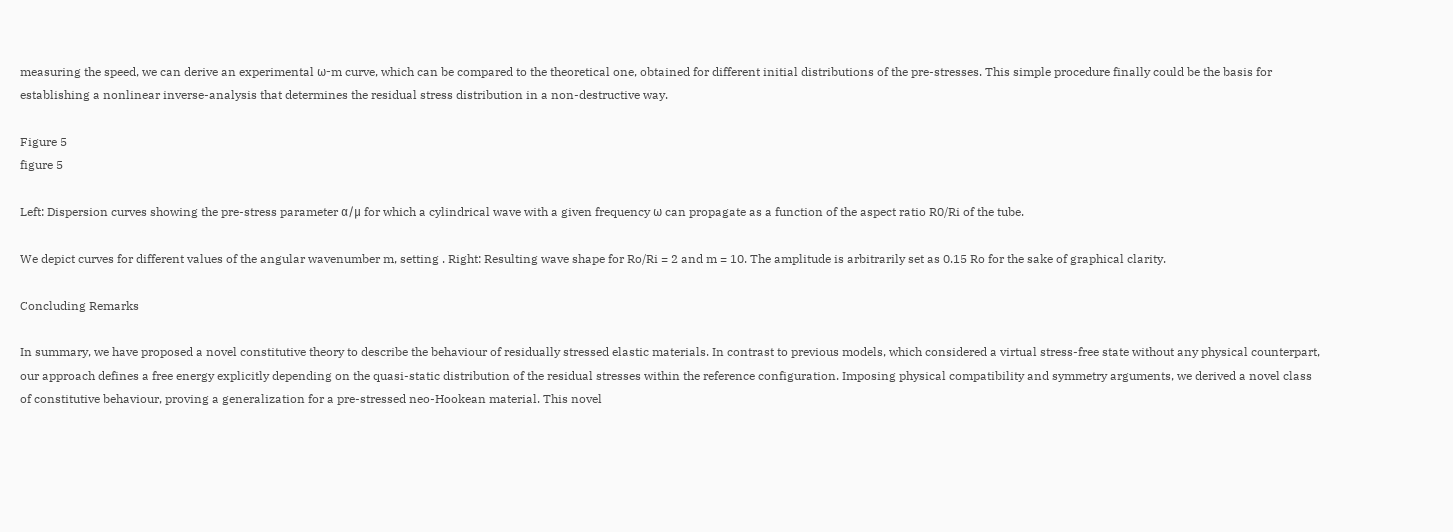measuring the speed, we can derive an experimental ω-m curve, which can be compared to the theoretical one, obtained for different initial distributions of the pre-stresses. This simple procedure finally could be the basis for establishing a nonlinear inverse-analysis that determines the residual stress distribution in a non-destructive way.

Figure 5
figure 5

Left: Dispersion curves showing the pre-stress parameter α/μ for which a cylindrical wave with a given frequency ω can propagate as a function of the aspect ratio R0/Ri of the tube.

We depict curves for different values of the angular wavenumber m, setting . Right: Resulting wave shape for Ro/Ri = 2 and m = 10. The amplitude is arbitrarily set as 0.15 Ro for the sake of graphical clarity.

Concluding Remarks

In summary, we have proposed a novel constitutive theory to describe the behaviour of residually stressed elastic materials. In contrast to previous models, which considered a virtual stress-free state without any physical counterpart, our approach defines a free energy explicitly depending on the quasi-static distribution of the residual stresses within the reference configuration. Imposing physical compatibility and symmetry arguments, we derived a novel class of constitutive behaviour, proving a generalization for a pre-stressed neo-Hookean material. This novel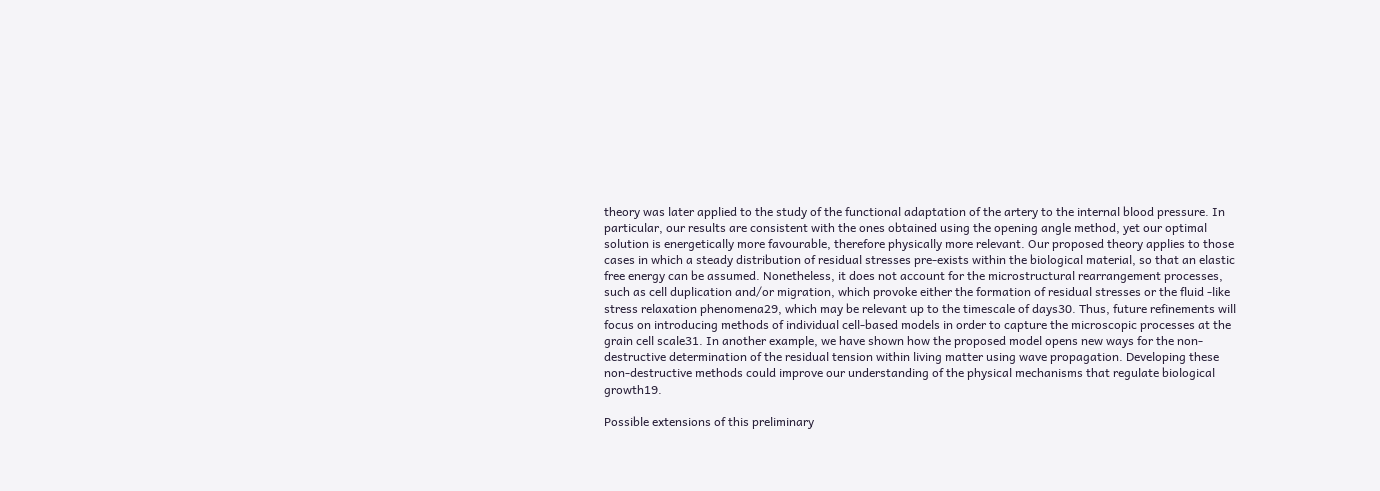theory was later applied to the study of the functional adaptation of the artery to the internal blood pressure. In particular, our results are consistent with the ones obtained using the opening angle method, yet our optimal solution is energetically more favourable, therefore physically more relevant. Our proposed theory applies to those cases in which a steady distribution of residual stresses pre-exists within the biological material, so that an elastic free energy can be assumed. Nonetheless, it does not account for the microstructural rearrangement processes, such as cell duplication and/or migration, which provoke either the formation of residual stresses or the fluid -like stress relaxation phenomena29, which may be relevant up to the timescale of days30. Thus, future refinements will focus on introducing methods of individual cell-based models in order to capture the microscopic processes at the grain cell scale31. In another example, we have shown how the proposed model opens new ways for the non-destructive determination of the residual tension within living matter using wave propagation. Developing these non-destructive methods could improve our understanding of the physical mechanisms that regulate biological growth19.

Possible extensions of this preliminary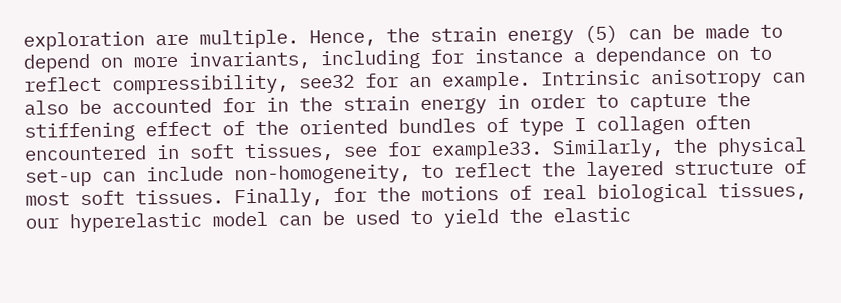exploration are multiple. Hence, the strain energy (5) can be made to depend on more invariants, including for instance a dependance on to reflect compressibility, see32 for an example. Intrinsic anisotropy can also be accounted for in the strain energy in order to capture the stiffening effect of the oriented bundles of type I collagen often encountered in soft tissues, see for example33. Similarly, the physical set-up can include non-homogeneity, to reflect the layered structure of most soft tissues. Finally, for the motions of real biological tissues, our hyperelastic model can be used to yield the elastic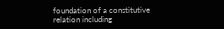foundation of a constitutive relation including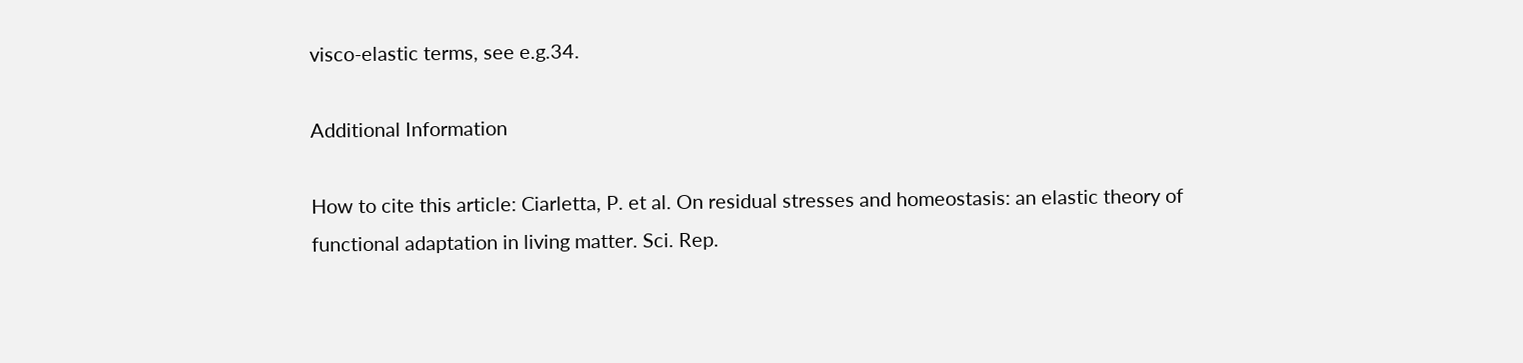visco-elastic terms, see e.g.34.

Additional Information

How to cite this article: Ciarletta, P. et al. On residual stresses and homeostasis: an elastic theory of functional adaptation in living matter. Sci. Rep.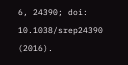6, 24390; doi: 10.1038/srep24390 (2016).